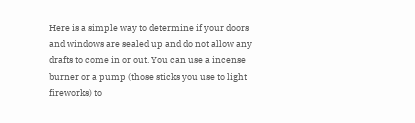Here is a simple way to determine if your doors and windows are sealed up and do not allow any drafts to come in or out. You can use a incense burner or a pump (those sticks you use to light fireworks) to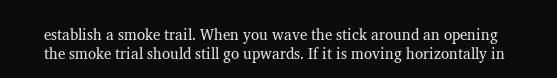establish a smoke trail. When you wave the stick around an opening the smoke trial should still go upwards. If it is moving horizontally in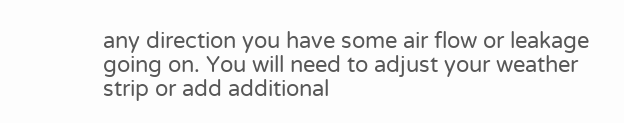any direction you have some air flow or leakage going on. You will need to adjust your weather strip or add additional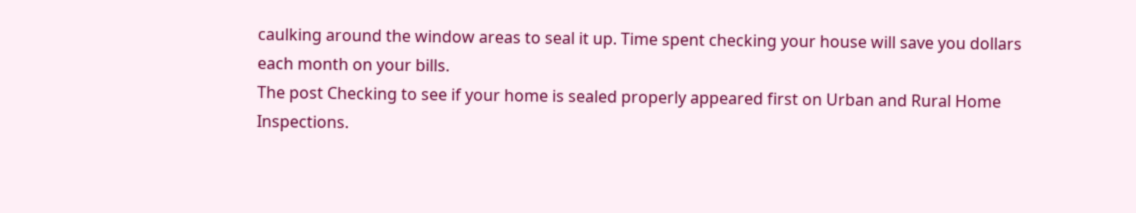caulking around the window areas to seal it up. Time spent checking your house will save you dollars each month on your bills.
The post Checking to see if your home is sealed properly appeared first on Urban and Rural Home Inspections.